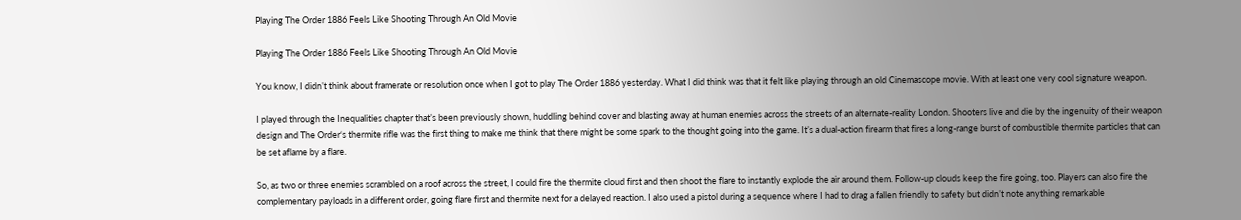Playing The Order 1886 Feels Like Shooting Through An Old Movie

Playing The Order 1886 Feels Like Shooting Through An Old Movie

You know, I didn’t think about framerate or resolution once when I got to play The Order 1886 yesterday. What I did think was that it felt like playing through an old Cinemascope movie. With at least one very cool signature weapon.

I played through the Inequalities chapter that’s been previously shown, huddling behind cover and blasting away at human enemies across the streets of an alternate-reality London. Shooters live and die by the ingenuity of their weapon design and The Order‘s thermite rifle was the first thing to make me think that there might be some spark to the thought going into the game. It’s a dual-action firearm that fires a long-range burst of combustible thermite particles that can be set aflame by a flare.

So, as two or three enemies scrambled on a roof across the street, I could fire the thermite cloud first and then shoot the flare to instantly explode the air around them. Follow-up clouds keep the fire going, too. Players can also fire the complementary payloads in a different order, going flare first and thermite next for a delayed reaction. I also used a pistol during a sequence where I had to drag a fallen friendly to safety but didn’t note anything remarkable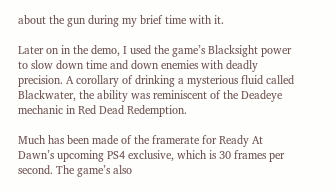about the gun during my brief time with it.

Later on in the demo, I used the game’s Blacksight power to slow down time and down enemies with deadly precision. A corollary of drinking a mysterious fluid called Blackwater, the ability was reminiscent of the Deadeye mechanic in Red Dead Redemption.

Much has been made of the framerate for Ready At Dawn’s upcoming PS4 exclusive, which is 30 frames per second. The game’s also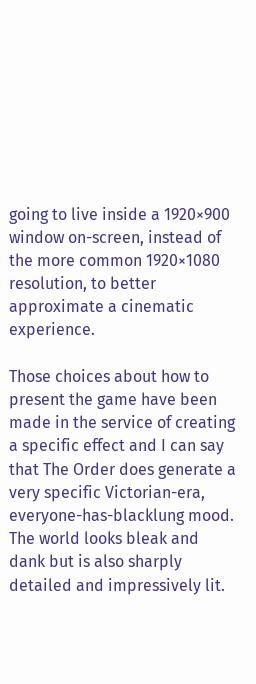going to live inside a 1920×900 window on-screen, instead of the more common 1920×1080 resolution, to better approximate a cinematic experience.

Those choices about how to present the game have been made in the service of creating a specific effect and I can say that The Order does generate a very specific Victorian-era, everyone-has-blacklung mood. The world looks bleak and dank but is also sharply detailed and impressively lit.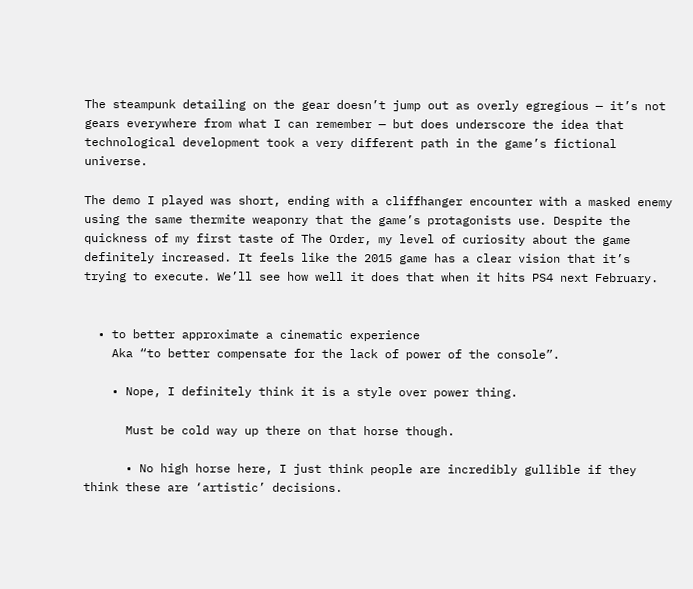The steampunk detailing on the gear doesn’t jump out as overly egregious — it’s not gears everywhere from what I can remember — but does underscore the idea that technological development took a very different path in the game’s fictional universe.

The demo I played was short, ending with a cliffhanger encounter with a masked enemy using the same thermite weaponry that the game’s protagonists use. Despite the quickness of my first taste of The Order, my level of curiosity about the game definitely increased. It feels like the 2015 game has a clear vision that it’s trying to execute. We’ll see how well it does that when it hits PS4 next February.


  • to better approximate a cinematic experience
    Aka “to better compensate for the lack of power of the console”.

    • Nope, I definitely think it is a style over power thing.

      Must be cold way up there on that horse though.

      • No high horse here, I just think people are incredibly gullible if they think these are ‘artistic’ decisions.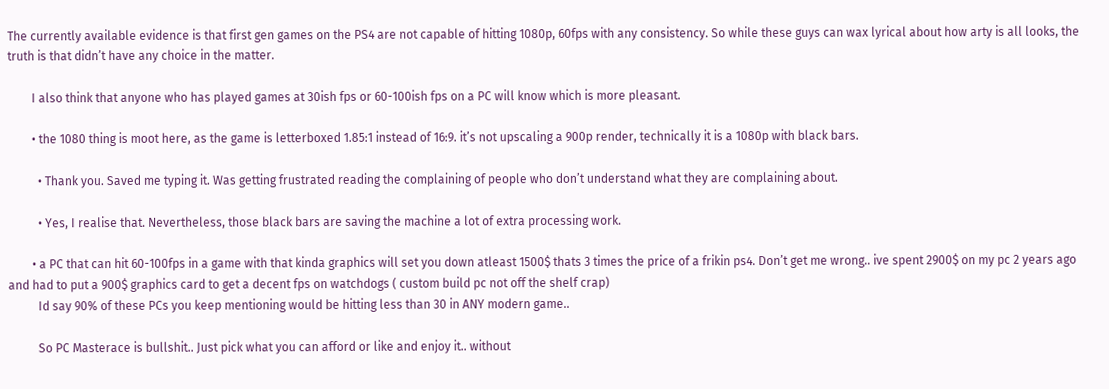The currently available evidence is that first gen games on the PS4 are not capable of hitting 1080p, 60fps with any consistency. So while these guys can wax lyrical about how arty is all looks, the truth is that didn’t have any choice in the matter.

        I also think that anyone who has played games at 30ish fps or 60-100ish fps on a PC will know which is more pleasant.

        • the 1080 thing is moot here, as the game is letterboxed 1.85:1 instead of 16:9. it’s not upscaling a 900p render, technically it is a 1080p with black bars.

          • Thank you. Saved me typing it. Was getting frustrated reading the complaining of people who don’t understand what they are complaining about.

          • Yes, I realise that. Nevertheless, those black bars are saving the machine a lot of extra processing work.

        • a PC that can hit 60-100fps in a game with that kinda graphics will set you down atleast 1500$ thats 3 times the price of a frikin ps4. Don’t get me wrong.. ive spent 2900$ on my pc 2 years ago and had to put a 900$ graphics card to get a decent fps on watchdogs ( custom build pc not off the shelf crap)
          Id say 90% of these PCs you keep mentioning would be hitting less than 30 in ANY modern game..

          So PC Masterace is bullshit.. Just pick what you can afford or like and enjoy it.. without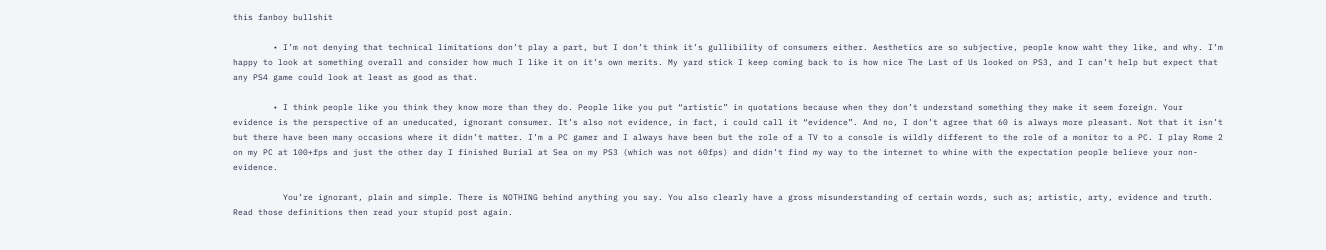this fanboy bullshit

        • I’m not denying that technical limitations don’t play a part, but I don’t think it’s gullibility of consumers either. Aesthetics are so subjective, people know waht they like, and why. I’m happy to look at something overall and consider how much I like it on it’s own merits. My yard stick I keep coming back to is how nice The Last of Us looked on PS3, and I can’t help but expect that any PS4 game could look at least as good as that.

        • I think people like you think they know more than they do. People like you put “artistic” in quotations because when they don’t understand something they make it seem foreign. Your evidence is the perspective of an uneducated, ignorant consumer. It’s also not evidence, in fact, i could call it “evidence”. And no, I don’t agree that 60 is always more pleasant. Not that it isn’t but there have been many occasions where it didn’t matter. I’m a PC gamer and I always have been but the role of a TV to a console is wildly different to the role of a monitor to a PC. I play Rome 2 on my PC at 100+fps and just the other day I finished Burial at Sea on my PS3 (which was not 60fps) and didn’t find my way to the internet to whine with the expectation people believe your non-evidence.

          You’re ignorant, plain and simple. There is NOTHING behind anything you say. You also clearly have a gross misunderstanding of certain words, such as; artistic, arty, evidence and truth. Read those definitions then read your stupid post again.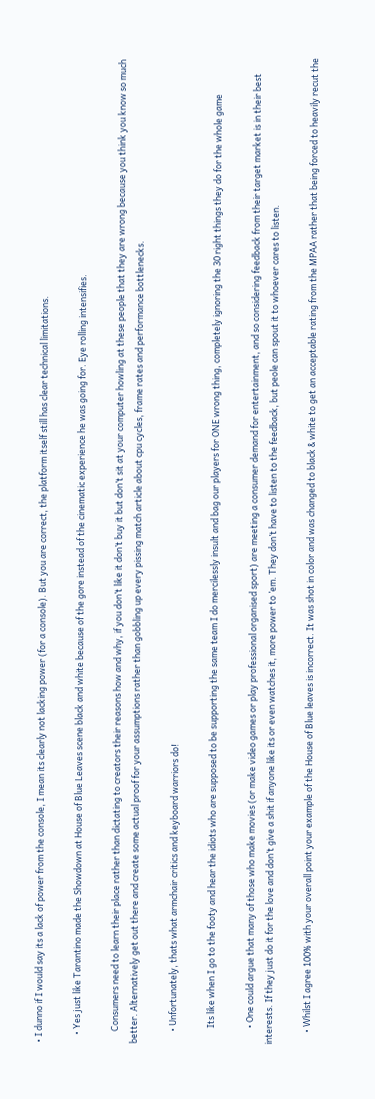• I dunno if I would say its a lack of power from the console, I mean its clearly not lacking power (for a console). But you are correct, the platform itself still has clear technical limitations.

    • Yes just like Tarantino made the Showdown at House of Blue Leaves scene black and white because of the gore instead of the cinematic experience he was going for. Eye rolling intensifies.

      Consumers need to learn their place rather than dictating to creators their reasons how and why, if you don’t like it don’t buy it but don’t sit at your computer howling at these people that they are wrong because you think you know so much better. Alternatively get out there and create some actual proof for your assumptions rather than gobbling up every pissing match article about cpu cycles, frame rates and performance bottlenecks.

      • Unfortunately, thats what armchair critics and keyboard warriors do!

        Its like when I go to the footy and hear the idiots who are supposed to be supporting the same team I do mercilessly insult and bag our players for ONE wrong thing, completely ignoring the 30 right things they do for the whole game

        • One could argue that many of those who make movies (or make video games or play professional organised sport) are meeting a consumer demand for entertainment, and so considering feedback from their target market is in their best interests. If they just do it for the love and don’t give a shit if anyone like its or even watches it, more power to ’em. They don’t have to listen to the feedback, but peole can spout it to whoever cares to listen.

      • Whilst I agree 100% with your overall point your example of the House of Blue leaves is incorrect. It was shot in color and was changed to black & white to get an acceptable rating from the MPAA rather that being forced to heavily recut the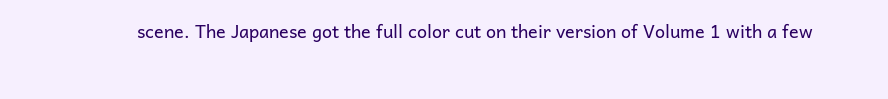scene. The Japanese got the full color cut on their version of Volume 1 with a few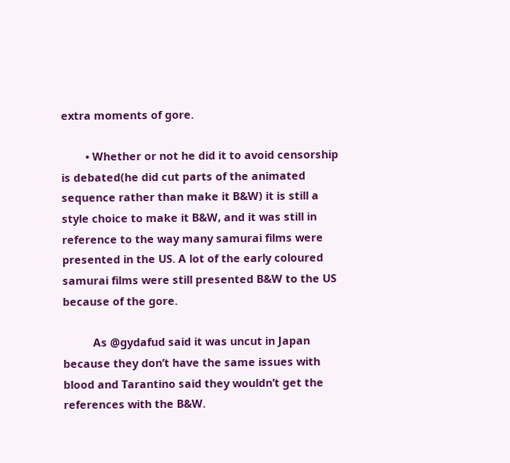extra moments of gore.

        • Whether or not he did it to avoid censorship is debated(he did cut parts of the animated sequence rather than make it B&W) it is still a style choice to make it B&W, and it was still in reference to the way many samurai films were presented in the US. A lot of the early coloured samurai films were still presented B&W to the US because of the gore.

          As @gydafud said it was uncut in Japan because they don’t have the same issues with blood and Tarantino said they wouldn’t get the references with the B&W.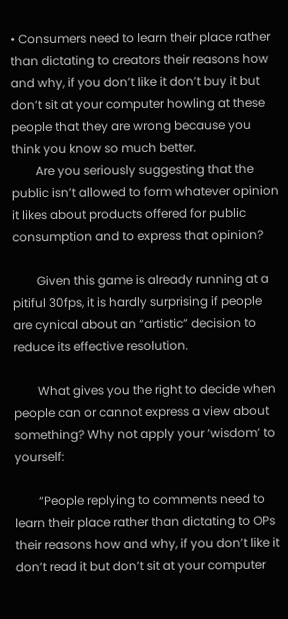• Consumers need to learn their place rather than dictating to creators their reasons how and why, if you don’t like it don’t buy it but don’t sit at your computer howling at these people that they are wrong because you think you know so much better.
        Are you seriously suggesting that the public isn’t allowed to form whatever opinion it likes about products offered for public consumption and to express that opinion?

        Given this game is already running at a pitiful 30fps, it is hardly surprising if people are cynical about an “artistic” decision to reduce its effective resolution.

        What gives you the right to decide when people can or cannot express a view about something? Why not apply your ‘wisdom’ to yourself:

        “People replying to comments need to learn their place rather than dictating to OPs their reasons how and why, if you don’t like it don’t read it but don’t sit at your computer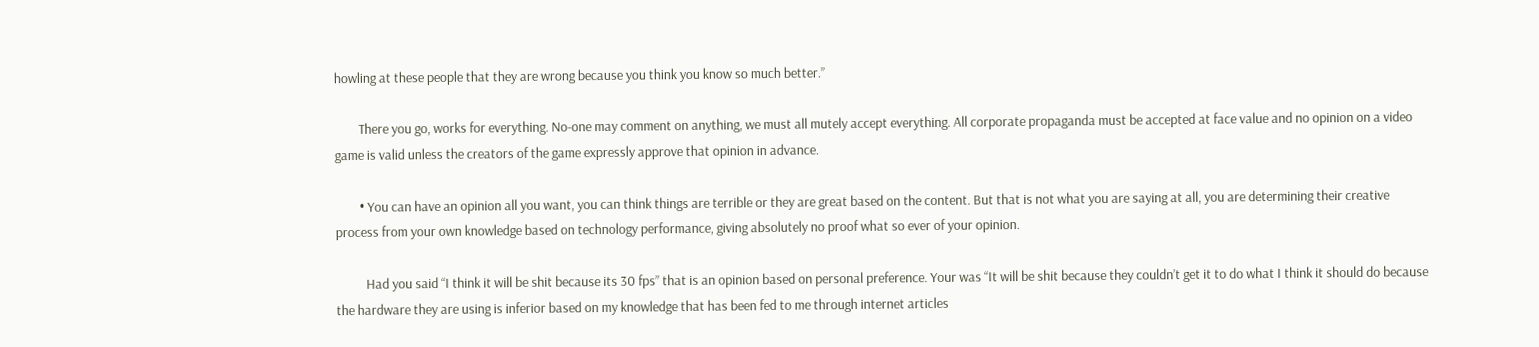howling at these people that they are wrong because you think you know so much better.”

        There you go, works for everything. No-one may comment on anything, we must all mutely accept everything. All corporate propaganda must be accepted at face value and no opinion on a video game is valid unless the creators of the game expressly approve that opinion in advance.

        • You can have an opinion all you want, you can think things are terrible or they are great based on the content. But that is not what you are saying at all, you are determining their creative process from your own knowledge based on technology performance, giving absolutely no proof what so ever of your opinion.

          Had you said “I think it will be shit because its 30 fps” that is an opinion based on personal preference. Your was “It will be shit because they couldn’t get it to do what I think it should do because the hardware they are using is inferior based on my knowledge that has been fed to me through internet articles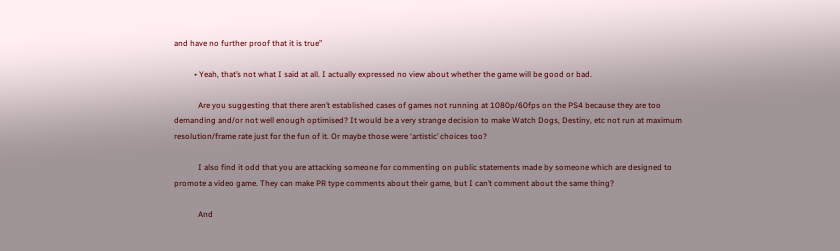and have no further proof that it is true”

          • Yeah, that’s not what I said at all. I actually expressed no view about whether the game will be good or bad.

            Are you suggesting that there aren’t established cases of games not running at 1080p/60fps on the PS4 because they are too demanding and/or not well enough optimised? It would be a very strange decision to make Watch Dogs, Destiny, etc not run at maximum resolution/frame rate just for the fun of it. Or maybe those were ‘artistic’ choices too?

            I also find it odd that you are attacking someone for commenting on public statements made by someone which are designed to promote a video game. They can make PR type comments about their game, but I can’t comment about the same thing?

            And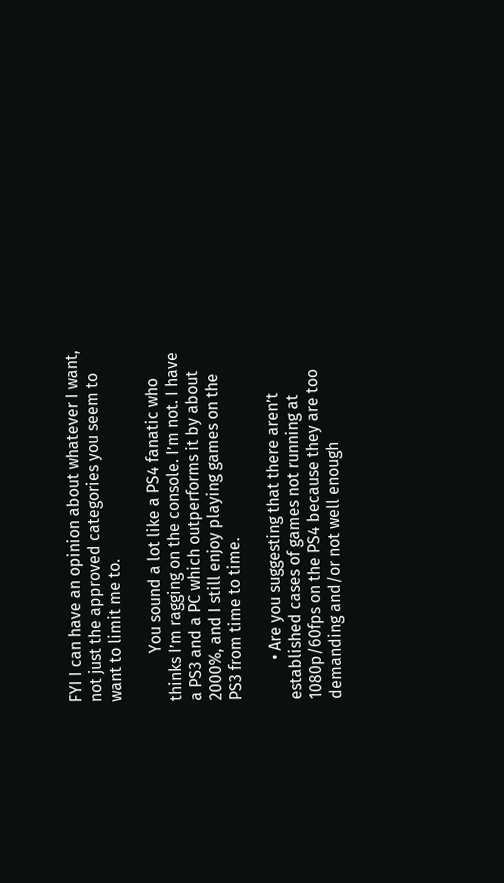FYI I can have an opinion about whatever I want, not just the approved categories you seem to want to limit me to.

            You sound a lot like a PS4 fanatic who thinks I’m ragging on the console. I’m not. I have a PS3 and a PC which outperforms it by about 2000%, and I still enjoy playing games on the PS3 from time to time.

          • Are you suggesting that there aren’t established cases of games not running at 1080p/60fps on the PS4 because they are too demanding and/or not well enough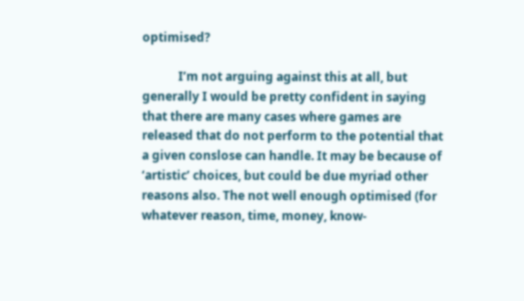optimised?

            I’m not arguing against this at all, but generally I would be pretty confident in saying that there are many cases where games are released that do not perform to the potential that a given conslose can handle. It may be because of ‘artistic’ choices, but could be due myriad other reasons also. The not well enough optimised (for whatever reason, time, money, know-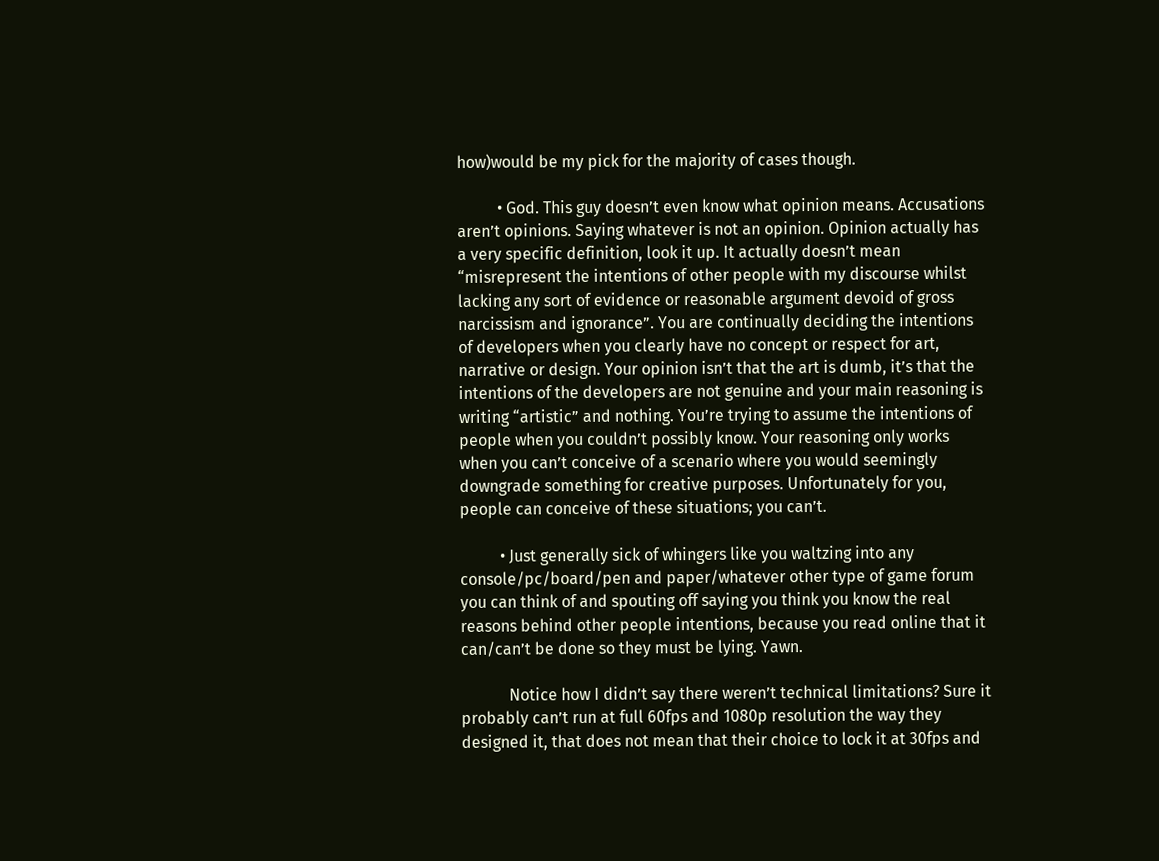how)would be my pick for the majority of cases though.

          • God. This guy doesn’t even know what opinion means. Accusations aren’t opinions. Saying whatever is not an opinion. Opinion actually has a very specific definition, look it up. It actually doesn’t mean “misrepresent the intentions of other people with my discourse whilst lacking any sort of evidence or reasonable argument devoid of gross narcissism and ignorance”. You are continually deciding the intentions of developers when you clearly have no concept or respect for art, narrative or design. Your opinion isn’t that the art is dumb, it’s that the intentions of the developers are not genuine and your main reasoning is writing “artistic” and nothing. You’re trying to assume the intentions of people when you couldn’t possibly know. Your reasoning only works when you can’t conceive of a scenario where you would seemingly downgrade something for creative purposes. Unfortunately for you, people can conceive of these situations; you can’t.

          • Just generally sick of whingers like you waltzing into any console/pc/board/pen and paper/whatever other type of game forum you can think of and spouting off saying you think you know the real reasons behind other people intentions, because you read online that it can/can’t be done so they must be lying. Yawn.

            Notice how I didn’t say there weren’t technical limitations? Sure it probably can’t run at full 60fps and 1080p resolution the way they designed it, that does not mean that their choice to lock it at 30fps and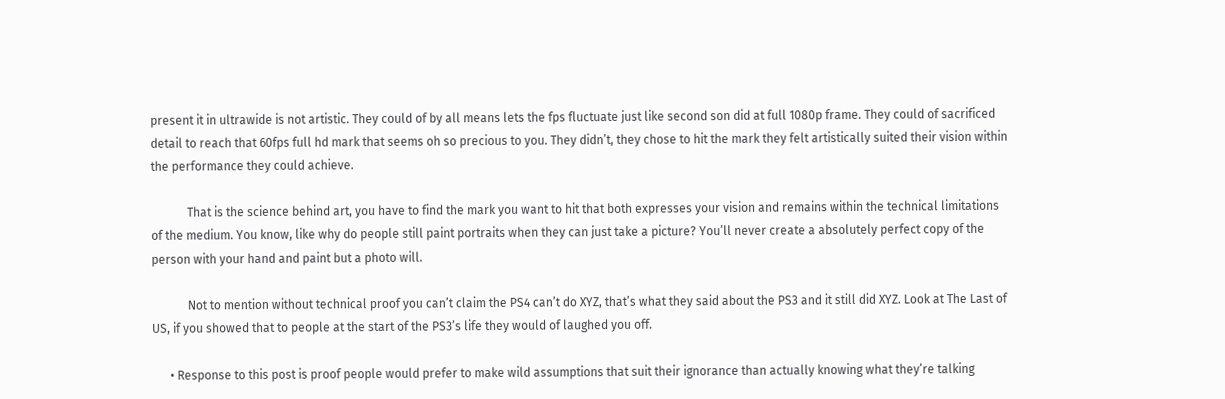present it in ultrawide is not artistic. They could of by all means lets the fps fluctuate just like second son did at full 1080p frame. They could of sacrificed detail to reach that 60fps full hd mark that seems oh so precious to you. They didn’t, they chose to hit the mark they felt artistically suited their vision within the performance they could achieve.

            That is the science behind art, you have to find the mark you want to hit that both expresses your vision and remains within the technical limitations of the medium. You know, like why do people still paint portraits when they can just take a picture? You’ll never create a absolutely perfect copy of the person with your hand and paint but a photo will.

            Not to mention without technical proof you can’t claim the PS4 can’t do XYZ, that’s what they said about the PS3 and it still did XYZ. Look at The Last of US, if you showed that to people at the start of the PS3’s life they would of laughed you off.

      • Response to this post is proof people would prefer to make wild assumptions that suit their ignorance than actually knowing what they’re talking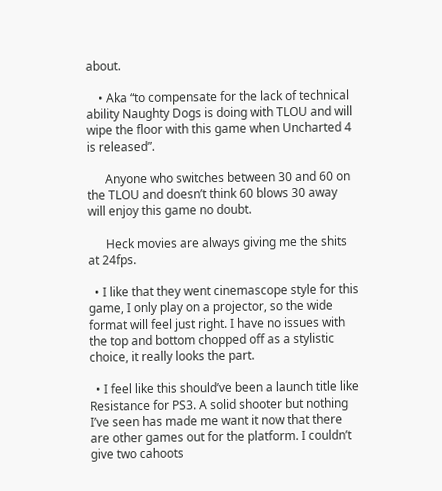about.

    • Aka “to compensate for the lack of technical ability Naughty Dogs is doing with TLOU and will wipe the floor with this game when Uncharted 4 is released”.

      Anyone who switches between 30 and 60 on the TLOU and doesn’t think 60 blows 30 away will enjoy this game no doubt.

      Heck movies are always giving me the shits at 24fps.

  • I like that they went cinemascope style for this game, I only play on a projector, so the wide format will feel just right. I have no issues with the top and bottom chopped off as a stylistic choice, it really looks the part.

  • I feel like this should’ve been a launch title like Resistance for PS3. A solid shooter but nothing I’ve seen has made me want it now that there are other games out for the platform. I couldn’t give two cahoots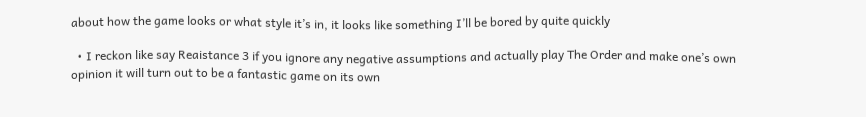about how the game looks or what style it’s in, it looks like something I’ll be bored by quite quickly

  • I reckon like say Reaistance 3 if you ignore any negative assumptions and actually play The Order and make one’s own opinion it will turn out to be a fantastic game on its own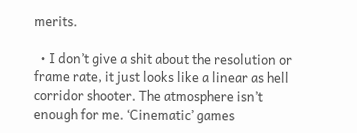merits.

  • I don’t give a shit about the resolution or frame rate, it just looks like a linear as hell corridor shooter. The atmosphere isn’t enough for me. ‘Cinematic’ games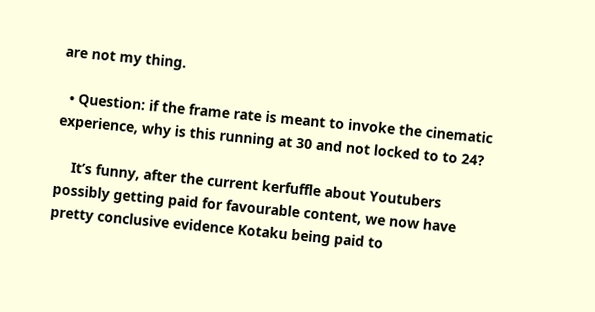are not my thing.

  • Question: if the frame rate is meant to invoke the cinematic experience, why is this running at 30 and not locked to to 24?

    It’s funny, after the current kerfuffle about Youtubers possibly getting paid for favourable content, we now have pretty conclusive evidence Kotaku being paid to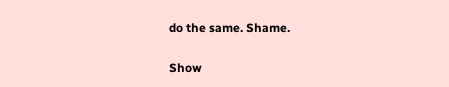do the same. Shame.

Show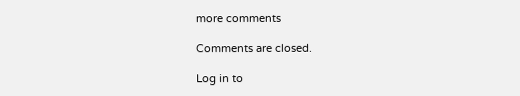more comments

Comments are closed.

Log in to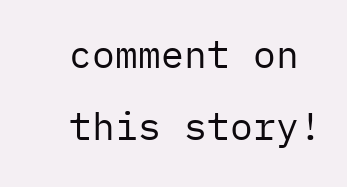comment on this story!